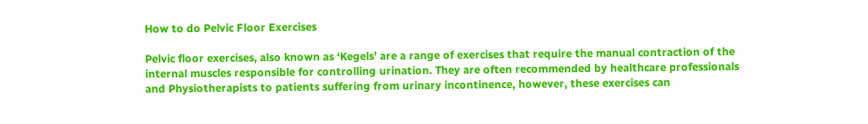How to do Pelvic Floor Exercises

Pelvic floor exercises, also known as ‘Kegels’ are a range of exercises that require the manual contraction of the internal muscles responsible for controlling urination. They are often recommended by healthcare professionals and Physiotherapists to patients suffering from urinary incontinence, however, these exercises can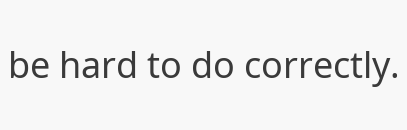be hard to do correctly.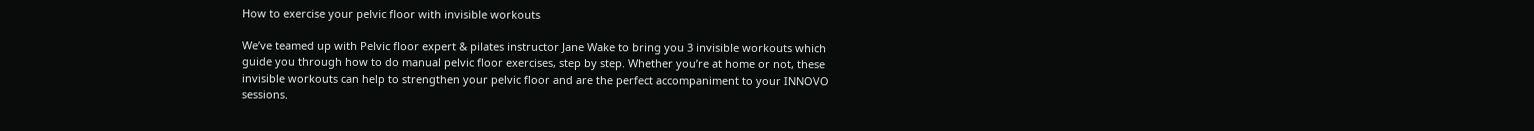How to exercise your pelvic floor with invisible workouts

We’ve teamed up with Pelvic floor expert & pilates instructor Jane Wake to bring you 3 invisible workouts which guide you through how to do manual pelvic floor exercises, step by step. Whether you’re at home or not, these invisible workouts can help to strengthen your pelvic floor and are the perfect accompaniment to your INNOVO sessions.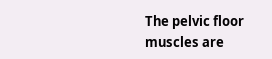The pelvic floor muscles are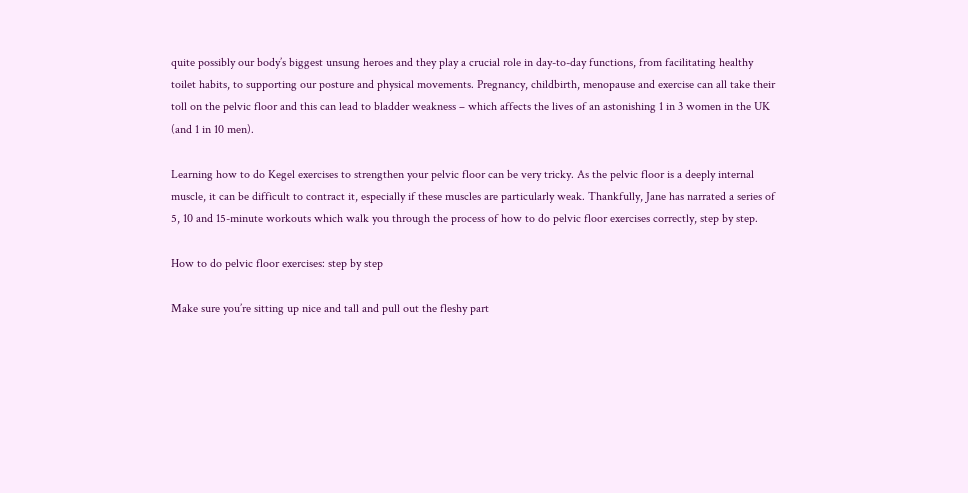quite possibly our body’s biggest unsung heroes and they play a crucial role in day-to-day functions, from facilitating healthy toilet habits, to supporting our posture and physical movements. Pregnancy, childbirth, menopause and exercise can all take their toll on the pelvic floor and this can lead to bladder weakness – which affects the lives of an astonishing 1 in 3 women in the UK (and 1 in 10 men).

Learning how to do Kegel exercises to strengthen your pelvic floor can be very tricky. As the pelvic floor is a deeply internal muscle, it can be difficult to contract it, especially if these muscles are particularly weak. Thankfully, Jane has narrated a series of 5, 10 and 15-minute workouts which walk you through the process of how to do pelvic floor exercises correctly, step by step.

How to do pelvic floor exercises: step by step

Make sure you’re sitting up nice and tall and pull out the fleshy part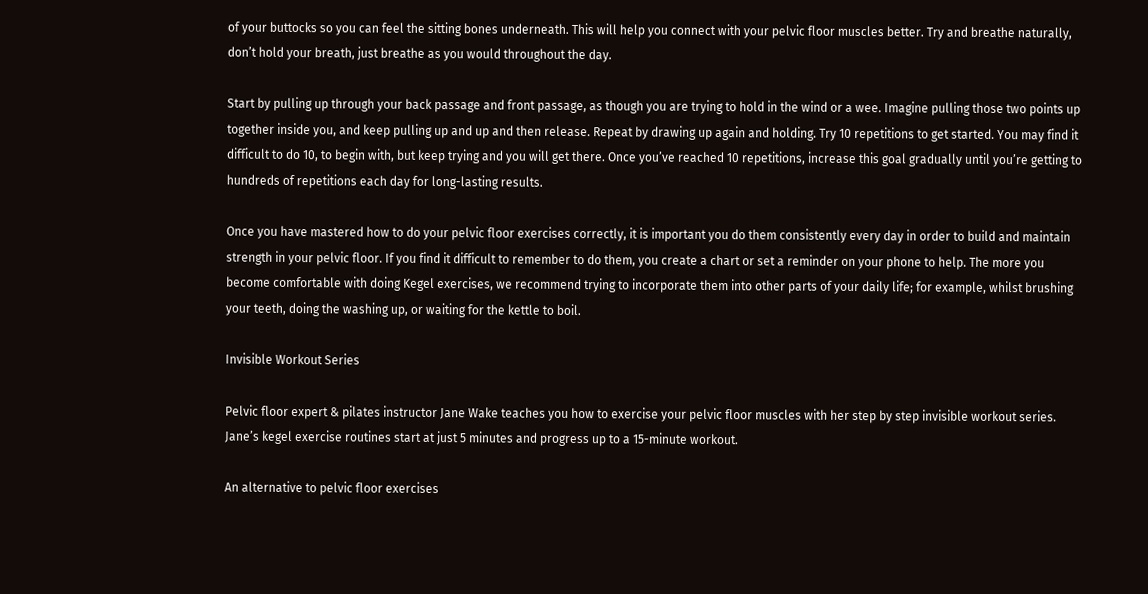of your buttocks so you can feel the sitting bones underneath. This will help you connect with your pelvic floor muscles better. Try and breathe naturally, don’t hold your breath, just breathe as you would throughout the day.

Start by pulling up through your back passage and front passage, as though you are trying to hold in the wind or a wee. Imagine pulling those two points up together inside you, and keep pulling up and up and then release. Repeat by drawing up again and holding. Try 10 repetitions to get started. You may find it difficult to do 10, to begin with, but keep trying and you will get there. Once you’ve reached 10 repetitions, increase this goal gradually until you’re getting to hundreds of repetitions each day for long-lasting results.

Once you have mastered how to do your pelvic floor exercises correctly, it is important you do them consistently every day in order to build and maintain strength in your pelvic floor. If you find it difficult to remember to do them, you create a chart or set a reminder on your phone to help. The more you become comfortable with doing Kegel exercises, we recommend trying to incorporate them into other parts of your daily life; for example, whilst brushing your teeth, doing the washing up, or waiting for the kettle to boil.

Invisible Workout Series

Pelvic floor expert & pilates instructor Jane Wake teaches you how to exercise your pelvic floor muscles with her step by step invisible workout series. Jane’s kegel exercise routines start at just 5 minutes and progress up to a 15-minute workout.

An alternative to pelvic floor exercises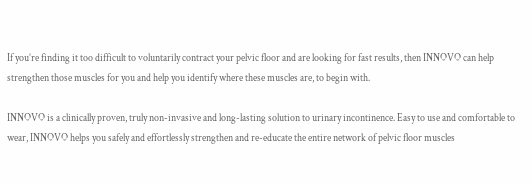If you’re finding it too difficult to voluntarily contract your pelvic floor and are looking for fast results, then INNOVO can help strengthen those muscles for you and help you identify where these muscles are, to begin with.

INNOVO is a clinically proven, truly non-invasive and long-lasting solution to urinary incontinence. Easy to use and comfortable to wear, INNOVO helps you safely and effortlessly strengthen and re-educate the entire network of pelvic floor muscles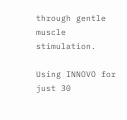through gentle muscle stimulation.

Using INNOVO for just 30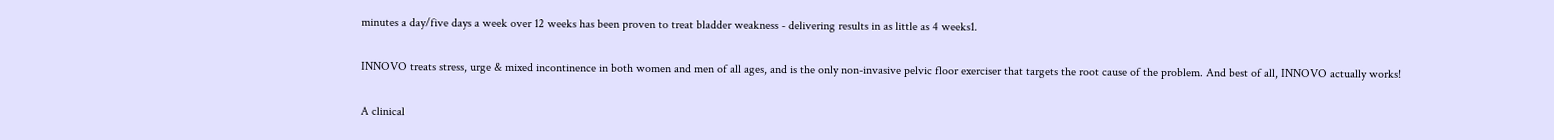minutes a day/five days a week over 12 weeks has been proven to treat bladder weakness - delivering results in as little as 4 weeks1.

INNOVO treats stress, urge & mixed incontinence in both women and men of all ages, and is the only non-invasive pelvic floor exerciser that targets the root cause of the problem. And best of all, INNOVO actually works!

A clinical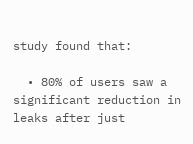study found that:

  • 80% of users saw a significant reduction in leaks after just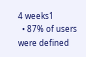4 weeks1
  • 87% of users were defined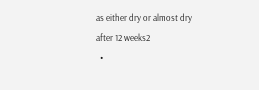as either dry or almost dry after 12 weeks2
  •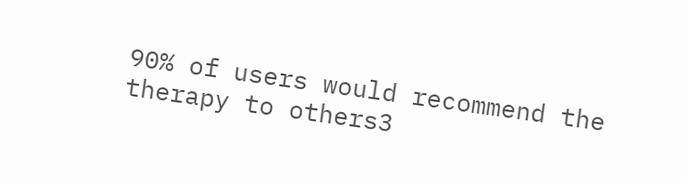90% of users would recommend the therapy to others3